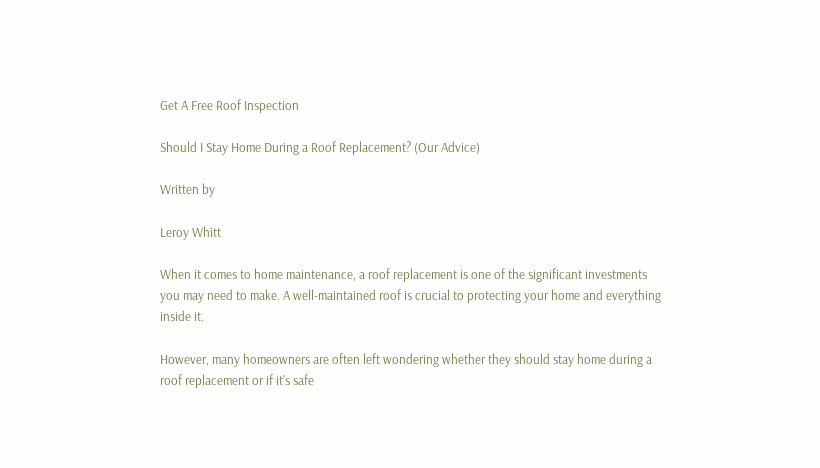Get A Free Roof Inspection

Should I Stay Home During a Roof Replacement? (Our Advice)

Written by

Leroy Whitt

When it comes to home maintenance, a roof replacement is one of the significant investments you may need to make. A well-maintained roof is crucial to protecting your home and everything inside it.

However, many homeowners are often left wondering whether they should stay home during a roof replacement or if it’s safe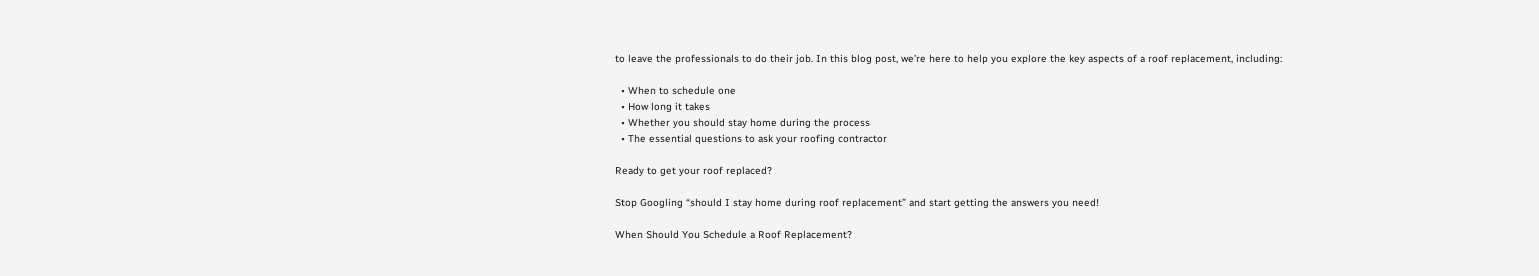to leave the professionals to do their job. In this blog post, we’re here to help you explore the key aspects of a roof replacement, including:

  • When to schedule one
  • How long it takes
  • Whether you should stay home during the process
  • The essential questions to ask your roofing contractor

Ready to get your roof replaced?

Stop Googling “should I stay home during roof replacement” and start getting the answers you need!

When Should You Schedule a Roof Replacement?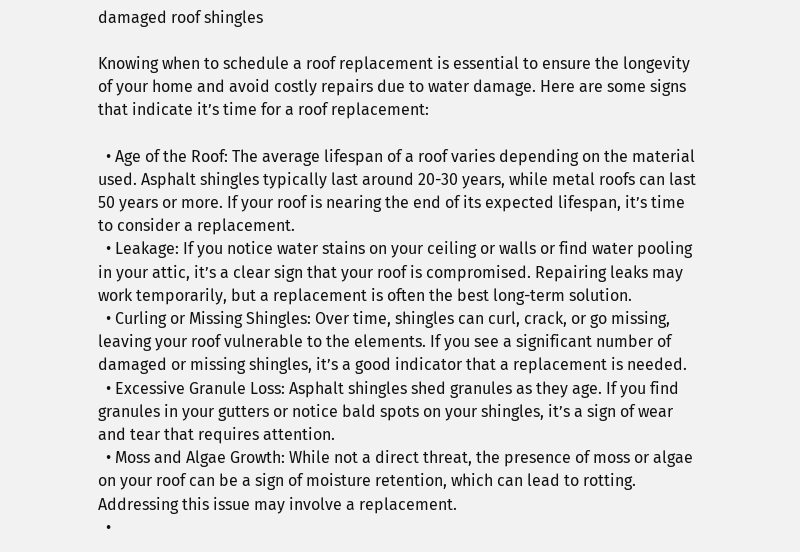damaged roof shingles

Knowing when to schedule a roof replacement is essential to ensure the longevity of your home and avoid costly repairs due to water damage. Here are some signs that indicate it’s time for a roof replacement:

  • Age of the Roof: The average lifespan of a roof varies depending on the material used. Asphalt shingles typically last around 20-30 years, while metal roofs can last 50 years or more. If your roof is nearing the end of its expected lifespan, it’s time to consider a replacement.
  • Leakage: If you notice water stains on your ceiling or walls or find water pooling in your attic, it’s a clear sign that your roof is compromised. Repairing leaks may work temporarily, but a replacement is often the best long-term solution.
  • Curling or Missing Shingles: Over time, shingles can curl, crack, or go missing, leaving your roof vulnerable to the elements. If you see a significant number of damaged or missing shingles, it’s a good indicator that a replacement is needed.
  • Excessive Granule Loss: Asphalt shingles shed granules as they age. If you find granules in your gutters or notice bald spots on your shingles, it’s a sign of wear and tear that requires attention.
  • Moss and Algae Growth: While not a direct threat, the presence of moss or algae on your roof can be a sign of moisture retention, which can lead to rotting. Addressing this issue may involve a replacement.
  •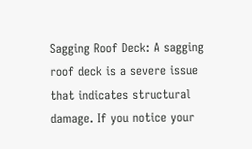Sagging Roof Deck: A sagging roof deck is a severe issue that indicates structural damage. If you notice your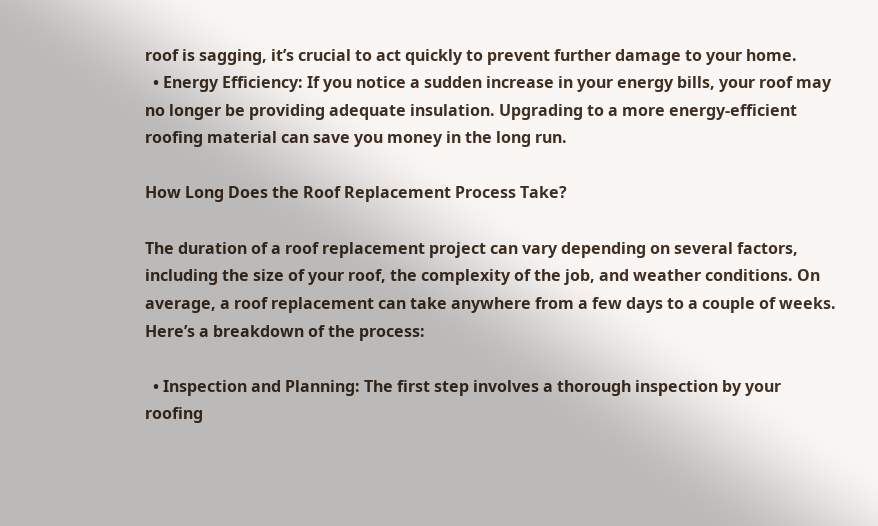roof is sagging, it’s crucial to act quickly to prevent further damage to your home.
  • Energy Efficiency: If you notice a sudden increase in your energy bills, your roof may no longer be providing adequate insulation. Upgrading to a more energy-efficient roofing material can save you money in the long run.

How Long Does the Roof Replacement Process Take?

The duration of a roof replacement project can vary depending on several factors, including the size of your roof, the complexity of the job, and weather conditions. On average, a roof replacement can take anywhere from a few days to a couple of weeks. Here’s a breakdown of the process:

  • Inspection and Planning: The first step involves a thorough inspection by your roofing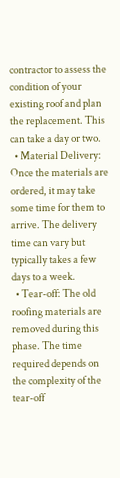contractor to assess the condition of your existing roof and plan the replacement. This can take a day or two.
  • Material Delivery: Once the materials are ordered, it may take some time for them to arrive. The delivery time can vary but typically takes a few days to a week.
  • Tear-off: The old roofing materials are removed during this phase. The time required depends on the complexity of the tear-off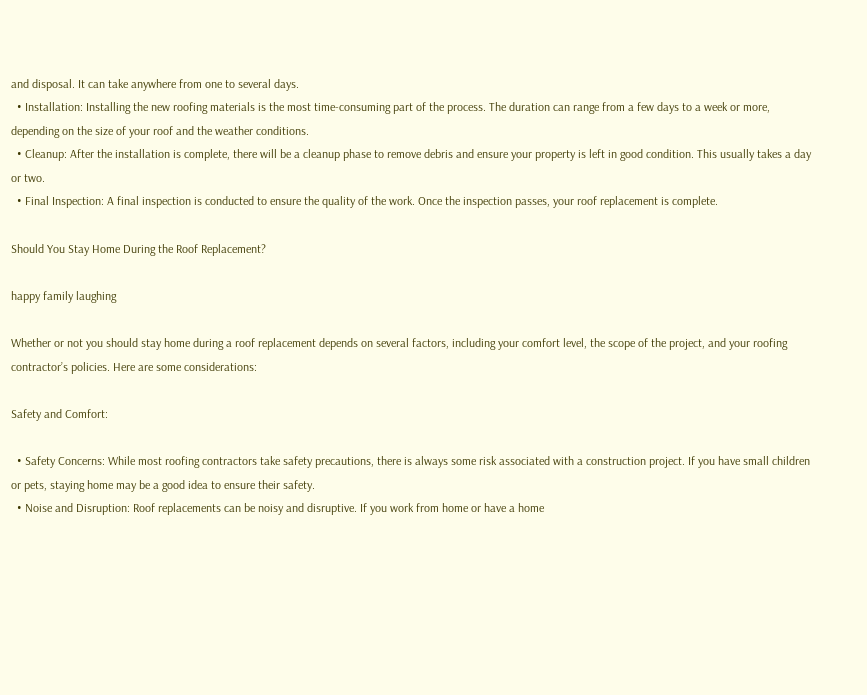and disposal. It can take anywhere from one to several days.
  • Installation: Installing the new roofing materials is the most time-consuming part of the process. The duration can range from a few days to a week or more, depending on the size of your roof and the weather conditions.
  • Cleanup: After the installation is complete, there will be a cleanup phase to remove debris and ensure your property is left in good condition. This usually takes a day or two.
  • Final Inspection: A final inspection is conducted to ensure the quality of the work. Once the inspection passes, your roof replacement is complete.

Should You Stay Home During the Roof Replacement?

happy family laughing

Whether or not you should stay home during a roof replacement depends on several factors, including your comfort level, the scope of the project, and your roofing contractor’s policies. Here are some considerations:

Safety and Comfort:

  • Safety Concerns: While most roofing contractors take safety precautions, there is always some risk associated with a construction project. If you have small children or pets, staying home may be a good idea to ensure their safety.
  • Noise and Disruption: Roof replacements can be noisy and disruptive. If you work from home or have a home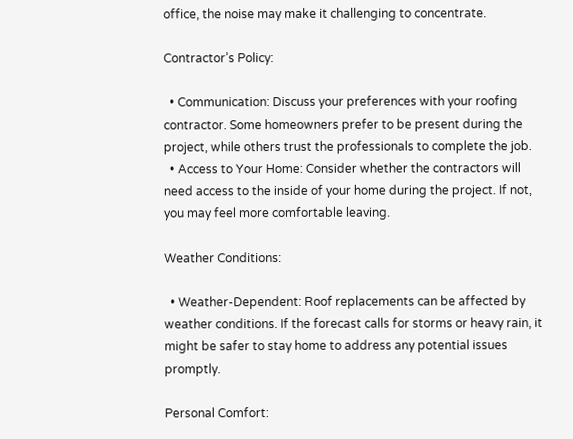office, the noise may make it challenging to concentrate.

Contractor’s Policy:

  • Communication: Discuss your preferences with your roofing contractor. Some homeowners prefer to be present during the project, while others trust the professionals to complete the job.
  • Access to Your Home: Consider whether the contractors will need access to the inside of your home during the project. If not, you may feel more comfortable leaving.

Weather Conditions:

  • Weather-Dependent: Roof replacements can be affected by weather conditions. If the forecast calls for storms or heavy rain, it might be safer to stay home to address any potential issues promptly.

Personal Comfort: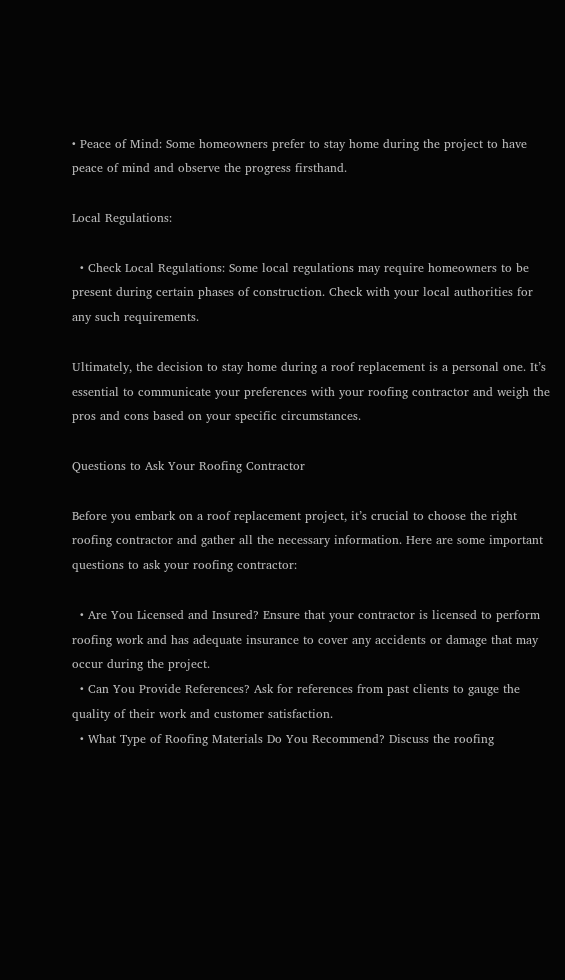• Peace of Mind: Some homeowners prefer to stay home during the project to have peace of mind and observe the progress firsthand.

Local Regulations:

  • Check Local Regulations: Some local regulations may require homeowners to be present during certain phases of construction. Check with your local authorities for any such requirements.

Ultimately, the decision to stay home during a roof replacement is a personal one. It’s essential to communicate your preferences with your roofing contractor and weigh the pros and cons based on your specific circumstances.

Questions to Ask Your Roofing Contractor

Before you embark on a roof replacement project, it’s crucial to choose the right roofing contractor and gather all the necessary information. Here are some important questions to ask your roofing contractor:

  • Are You Licensed and Insured? Ensure that your contractor is licensed to perform roofing work and has adequate insurance to cover any accidents or damage that may occur during the project.
  • Can You Provide References? Ask for references from past clients to gauge the quality of their work and customer satisfaction.
  • What Type of Roofing Materials Do You Recommend? Discuss the roofing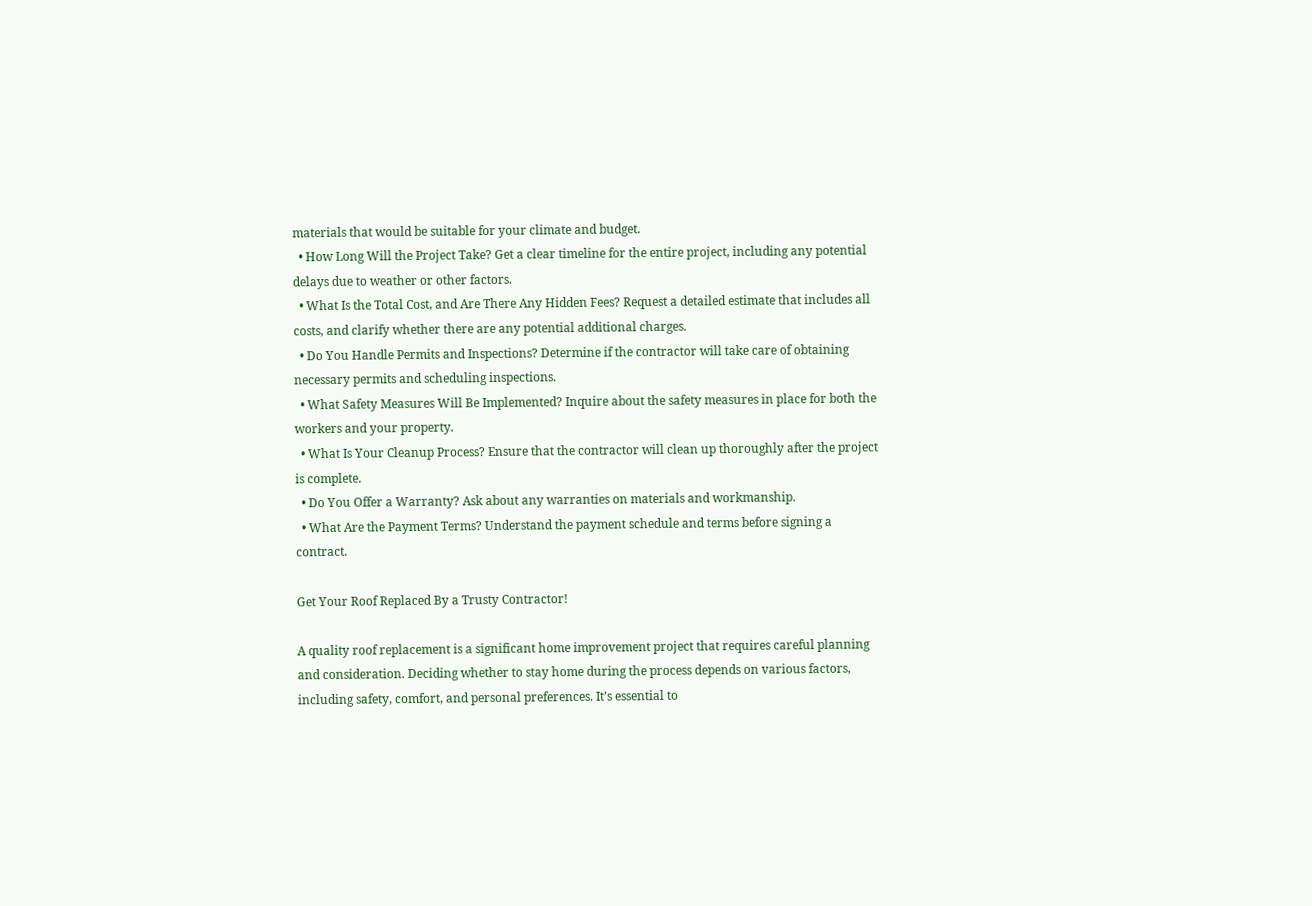materials that would be suitable for your climate and budget.
  • How Long Will the Project Take? Get a clear timeline for the entire project, including any potential delays due to weather or other factors.
  • What Is the Total Cost, and Are There Any Hidden Fees? Request a detailed estimate that includes all costs, and clarify whether there are any potential additional charges.
  • Do You Handle Permits and Inspections? Determine if the contractor will take care of obtaining necessary permits and scheduling inspections.
  • What Safety Measures Will Be Implemented? Inquire about the safety measures in place for both the workers and your property.
  • What Is Your Cleanup Process? Ensure that the contractor will clean up thoroughly after the project is complete.
  • Do You Offer a Warranty? Ask about any warranties on materials and workmanship.
  • What Are the Payment Terms? Understand the payment schedule and terms before signing a contract.

Get Your Roof Replaced By a Trusty Contractor!

A quality roof replacement is a significant home improvement project that requires careful planning and consideration. Deciding whether to stay home during the process depends on various factors, including safety, comfort, and personal preferences. It’s essential to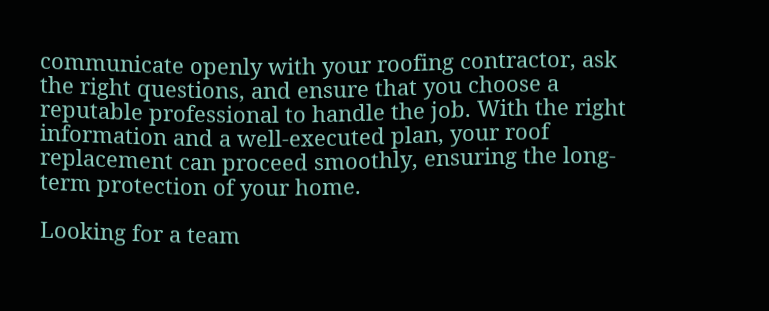communicate openly with your roofing contractor, ask the right questions, and ensure that you choose a reputable professional to handle the job. With the right information and a well-executed plan, your roof replacement can proceed smoothly, ensuring the long-term protection of your home.

Looking for a team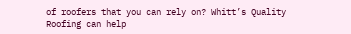of roofers that you can rely on? Whitt’s Quality Roofing can help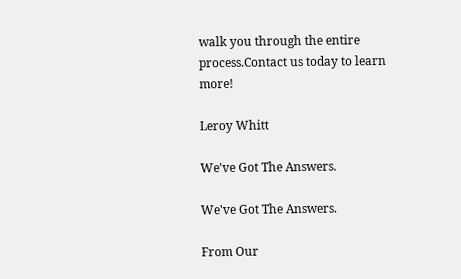walk you through the entire process.Contact us today to learn more!

Leroy Whitt

We've Got The Answers.

We've Got The Answers.

From Our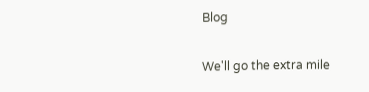Blog

We'll go the extra mile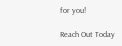for you!

Reach Out Today